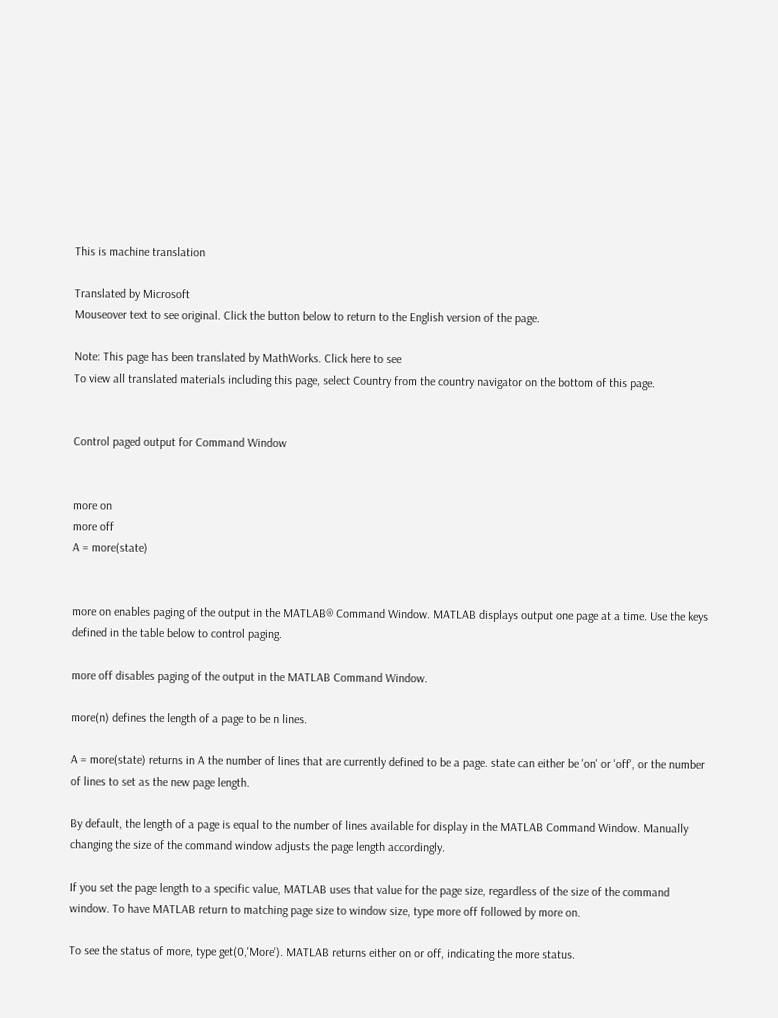This is machine translation

Translated by Microsoft
Mouseover text to see original. Click the button below to return to the English version of the page.

Note: This page has been translated by MathWorks. Click here to see
To view all translated materials including this page, select Country from the country navigator on the bottom of this page.


Control paged output for Command Window


more on
more off
A = more(state)


more on enables paging of the output in the MATLAB® Command Window. MATLAB displays output one page at a time. Use the keys defined in the table below to control paging.

more off disables paging of the output in the MATLAB Command Window.

more(n) defines the length of a page to be n lines.

A = more(state) returns in A the number of lines that are currently defined to be a page. state can either be 'on' or 'off', or the number of lines to set as the new page length.

By default, the length of a page is equal to the number of lines available for display in the MATLAB Command Window. Manually changing the size of the command window adjusts the page length accordingly.

If you set the page length to a specific value, MATLAB uses that value for the page size, regardless of the size of the command window. To have MATLAB return to matching page size to window size, type more off followed by more on.

To see the status of more, type get(0,'More'). MATLAB returns either on or off, indicating the more status.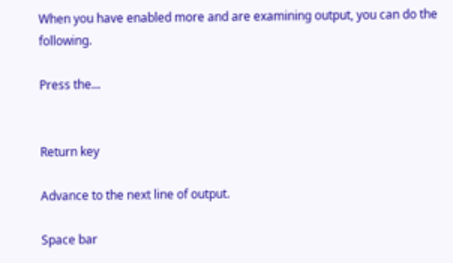When you have enabled more and are examining output, you can do the following.

Press the...


Return key

Advance to the next line of output.

Space bar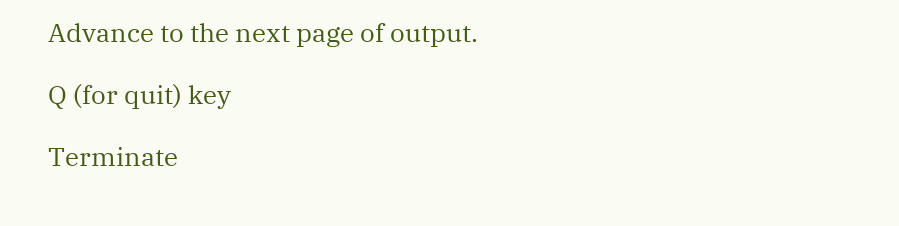Advance to the next page of output.

Q (for quit) key

Terminate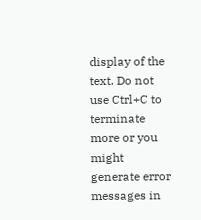display of the text. Do not use Ctrl+C to terminate more or you might generate error messages in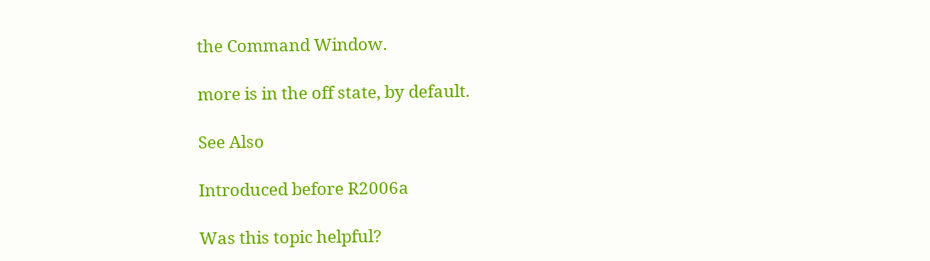the Command Window.

more is in the off state, by default.

See Also

Introduced before R2006a

Was this topic helpful?